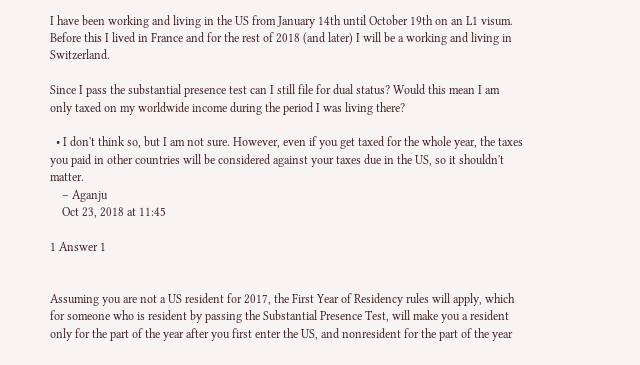I have been working and living in the US from January 14th until October 19th on an L1 visum. Before this I lived in France and for the rest of 2018 (and later) I will be a working and living in Switzerland.

Since I pass the substantial presence test can I still file for dual status? Would this mean I am only taxed on my worldwide income during the period I was living there?

  • I don't think so, but I am not sure. However, even if you get taxed for the whole year, the taxes you paid in other countries will be considered against your taxes due in the US, so it shouldn't matter.
    – Aganju
    Oct 23, 2018 at 11:45

1 Answer 1


Assuming you are not a US resident for 2017, the First Year of Residency rules will apply, which for someone who is resident by passing the Substantial Presence Test, will make you a resident only for the part of the year after you first enter the US, and nonresident for the part of the year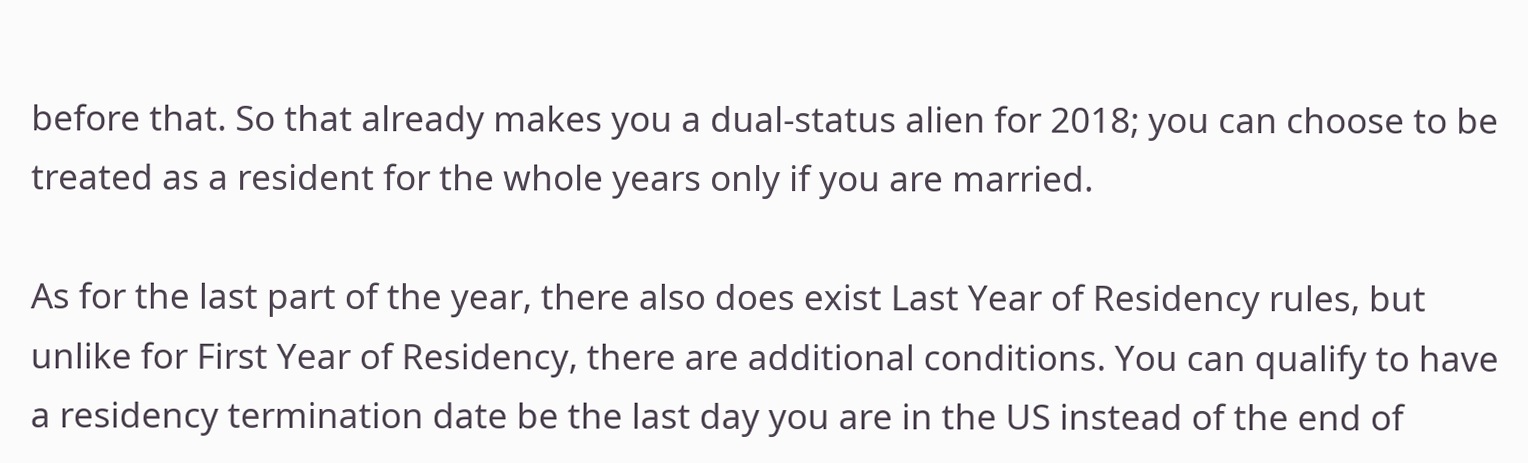before that. So that already makes you a dual-status alien for 2018; you can choose to be treated as a resident for the whole years only if you are married.

As for the last part of the year, there also does exist Last Year of Residency rules, but unlike for First Year of Residency, there are additional conditions. You can qualify to have a residency termination date be the last day you are in the US instead of the end of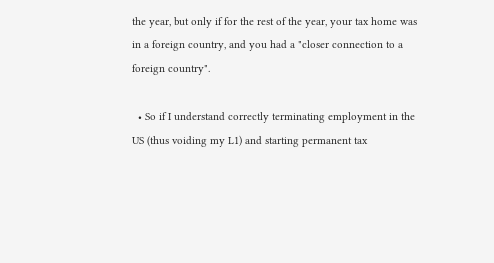the year, but only if for the rest of the year, your tax home was in a foreign country, and you had a "closer connection to a foreign country".

  • So if I understand correctly terminating employment in the US (thus voiding my L1) and starting permanent tax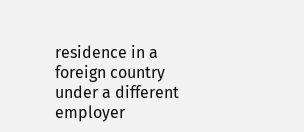residence in a foreign country under a different employer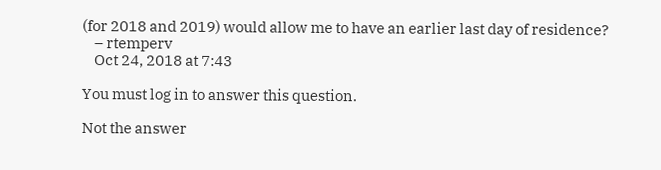(for 2018 and 2019) would allow me to have an earlier last day of residence?
    – rtemperv
    Oct 24, 2018 at 7:43

You must log in to answer this question.

Not the answer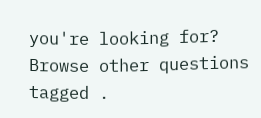you're looking for? Browse other questions tagged .